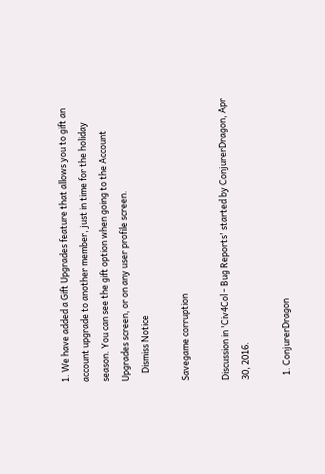1. We have added a Gift Upgrades feature that allows you to gift an account upgrade to another member, just in time for the holiday season. You can see the gift option when going to the Account Upgrades screen, or on any user profile screen.
    Dismiss Notice

Savegame corruption

Discussion in 'Civ4Col - Bug Reports' started by ConjurerDragon, Apr 30, 2016.

  1. ConjurerDragon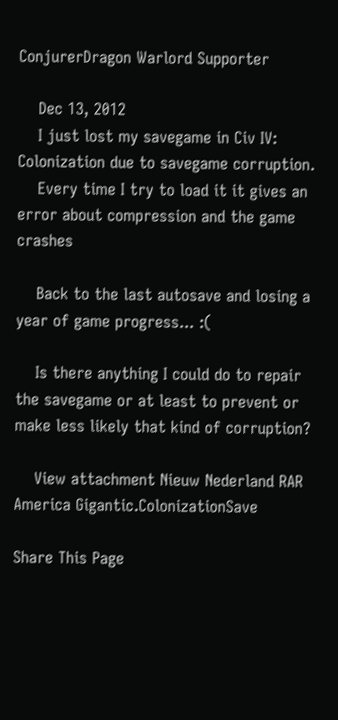ConjurerDragon Warlord Supporter

    Dec 13, 2012
    I just lost my savegame in Civ IV: Colonization due to savegame corruption.
    Every time I try to load it it gives an error about compression and the game crashes

    Back to the last autosave and losing a year of game progress... :(

    Is there anything I could do to repair the savegame or at least to prevent or make less likely that kind of corruption?

    View attachment Nieuw Nederland RAR America Gigantic.ColonizationSave

Share This Page